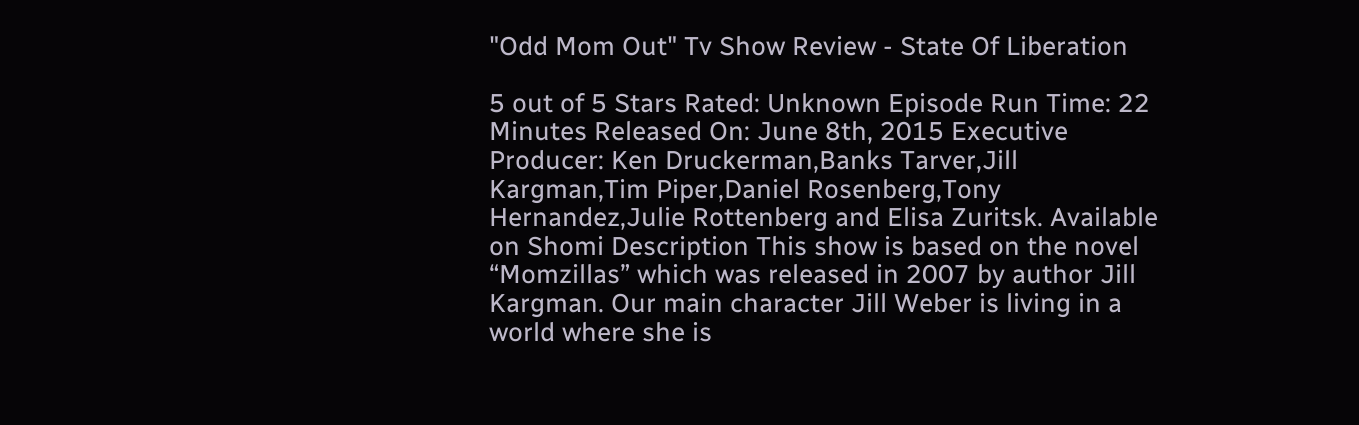"Odd Mom Out" Tv Show Review - State Of Liberation

5 out of 5 Stars Rated: Unknown Episode Run Time: 22 Minutes Released On: June 8th, 2015 Executive Producer: Ken Druckerman,Banks Tarver,Jill Kargman,Tim Piper,Daniel Rosenberg,Tony Hernandez,Julie Rottenberg and Elisa Zuritsk. Available on Shomi Description This show is based on the novel “Momzillas” which was released in 2007 by author Jill Kargman. Our main character Jill Weber is living in a world where she is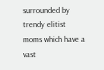surrounded by trendy elitist moms which have a vast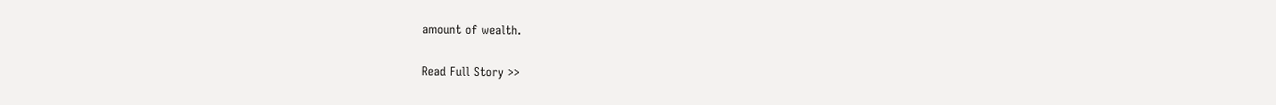amount of wealth.

Read Full Story >>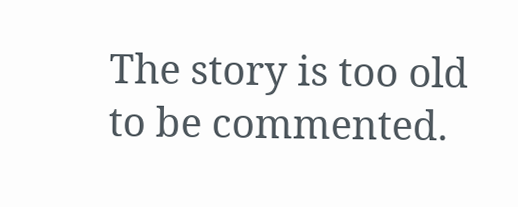The story is too old to be commented.